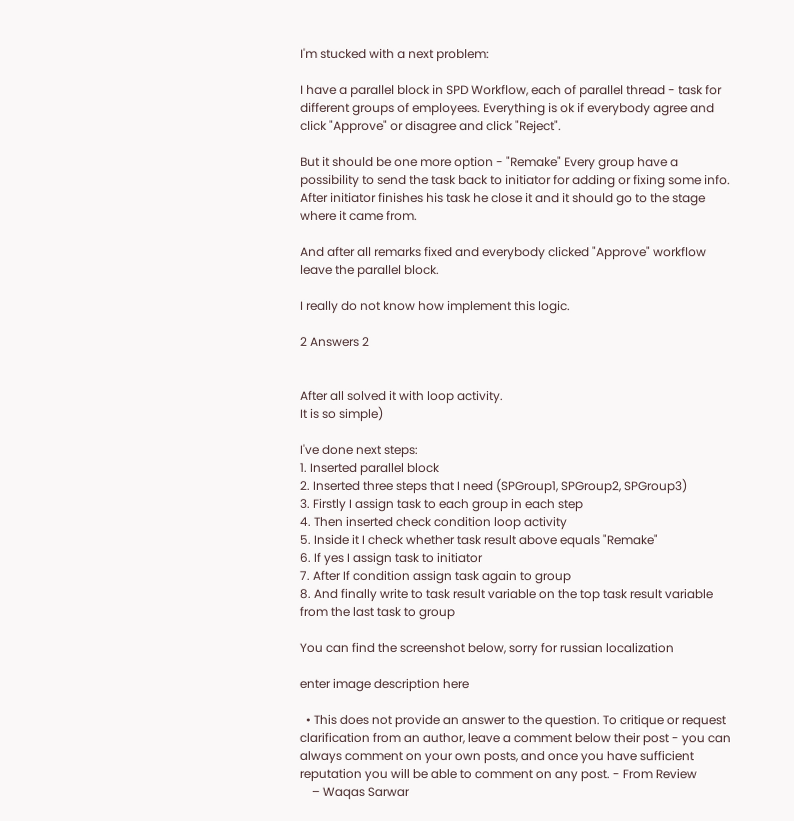I'm stucked with a next problem:

I have a parallel block in SPD Workflow, each of parallel thread - task for different groups of employees. Everything is ok if everybody agree and click "Approve" or disagree and click "Reject".

But it should be one more option - "Remake" Every group have a possibility to send the task back to initiator for adding or fixing some info. After initiator finishes his task he close it and it should go to the stage where it came from.

And after all remarks fixed and everybody clicked "Approve" workflow leave the parallel block.

I really do not know how implement this logic.

2 Answers 2


After all solved it with loop activity.
It is so simple)

I've done next steps:
1. Inserted parallel block
2. Inserted three steps that I need (SPGroup1, SPGroup2, SPGroup3)
3. Firstly I assign task to each group in each step
4. Then inserted check condition loop activity
5. Inside it I check whether task result above equals "Remake"
6. If yes I assign task to initiator
7. After If condition assign task again to group
8. And finally write to task result variable on the top task result variable from the last task to group

You can find the screenshot below, sorry for russian localization

enter image description here

  • This does not provide an answer to the question. To critique or request clarification from an author, leave a comment below their post - you can always comment on your own posts, and once you have sufficient reputation you will be able to comment on any post. - From Review
    – Waqas Sarwar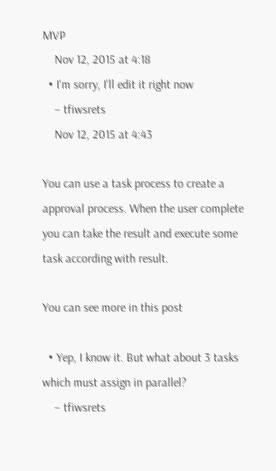MVP
    Nov 12, 2015 at 4:18
  • I'm sorry, I'll edit it right now
    – tfiwsrets
    Nov 12, 2015 at 4:43

You can use a task process to create a approval process. When the user complete you can take the result and execute some task according with result.

You can see more in this post

  • Yep, I know it. But what about 3 tasks which must assign in parallel?
    – tfiwsrets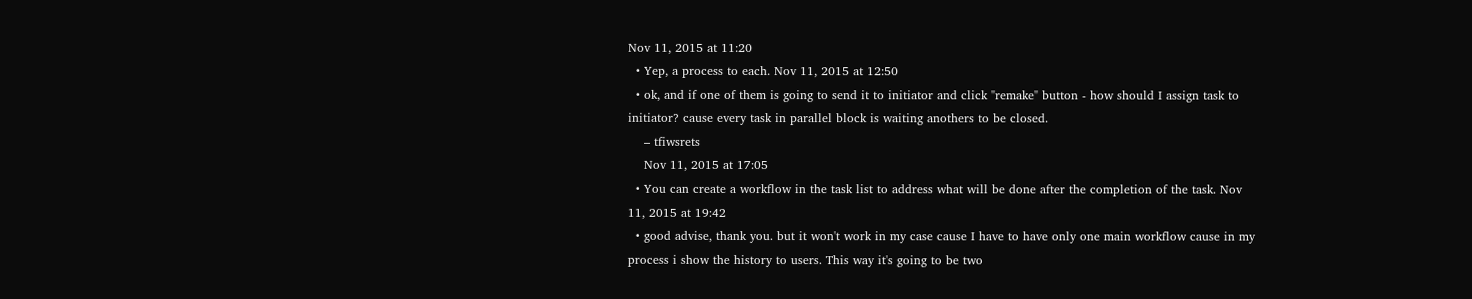Nov 11, 2015 at 11:20
  • Yep, a process to each. Nov 11, 2015 at 12:50
  • ok, and if one of them is going to send it to initiator and click "remake" button - how should I assign task to initiator? cause every task in parallel block is waiting anothers to be closed.
    – tfiwsrets
    Nov 11, 2015 at 17:05
  • You can create a workflow in the task list to address what will be done after the completion of the task. Nov 11, 2015 at 19:42
  • good advise, thank you. but it won't work in my case cause I have to have only one main workflow cause in my process i show the history to users. This way it's going to be two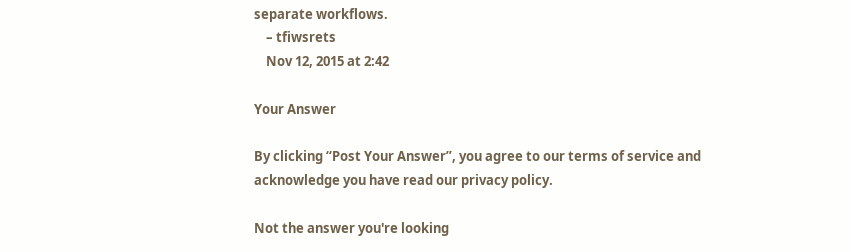separate workflows.
    – tfiwsrets
    Nov 12, 2015 at 2:42

Your Answer

By clicking “Post Your Answer”, you agree to our terms of service and acknowledge you have read our privacy policy.

Not the answer you're looking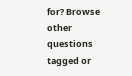for? Browse other questions tagged or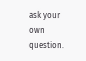ask your own question.